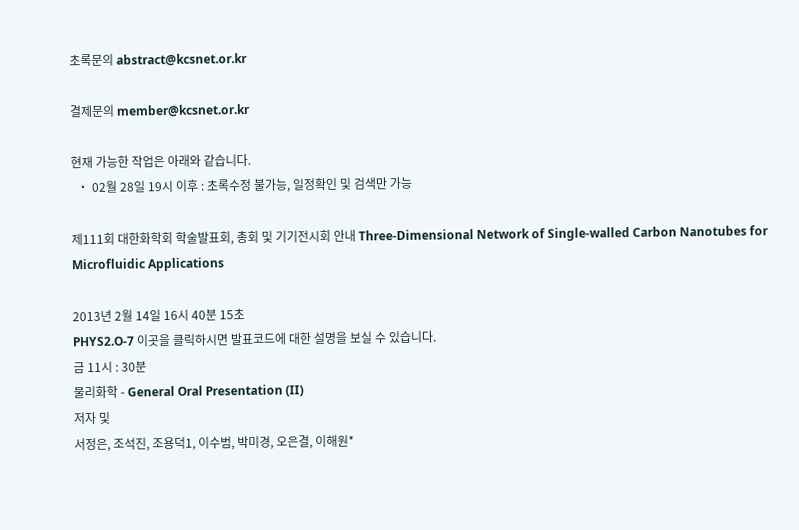초록문의 abstract@kcsnet.or.kr

결제문의 member@kcsnet.or.kr

현재 가능한 작업은 아래와 같습니다.
  • 02월 28일 19시 이후 : 초록수정 불가능, 일정확인 및 검색만 가능

제111회 대한화학회 학술발표회, 총회 및 기기전시회 안내 Three-Dimensional Network of Single-walled Carbon Nanotubes for Microfluidic Applications

2013년 2월 14일 16시 40분 15초
PHYS2.O-7 이곳을 클릭하시면 발표코드에 대한 설명을 보실 수 있습니다.
금 11시 : 30분
물리화학 - General Oral Presentation (II)
저자 및
서정은, 조석진, 조용덕1, 이수범, 박미경, 오은결, 이해원*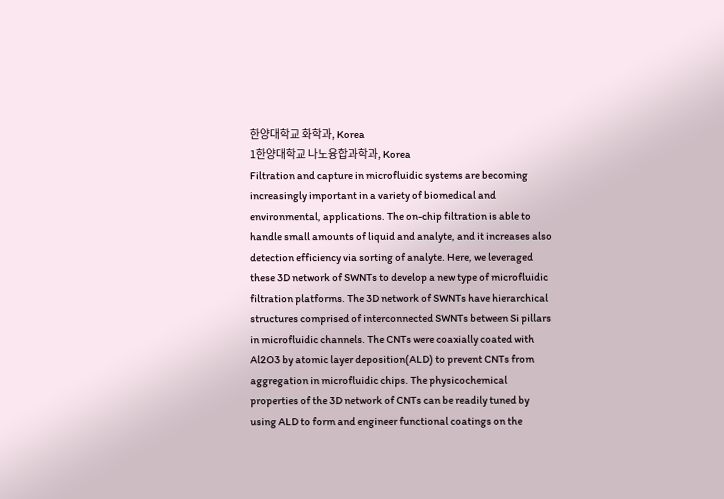한양대학교 화학과, Korea
1한양대학교 나노융합과학과, Korea
Filtration and capture in microfluidic systems are becoming increasingly important in a variety of biomedical and environmental, applications. The on-chip filtration is able to handle small amounts of liquid and analyte, and it increases also detection efficiency via sorting of analyte. Here, we leveraged these 3D network of SWNTs to develop a new type of microfluidic filtration platforms. The 3D network of SWNTs have hierarchical structures comprised of interconnected SWNTs between Si pillars in microfluidic channels. The CNTs were coaxially coated with Al2O3 by atomic layer deposition(ALD) to prevent CNTs from aggregation in microfluidic chips. The physicochemical properties of the 3D network of CNTs can be readily tuned by using ALD to form and engineer functional coatings on the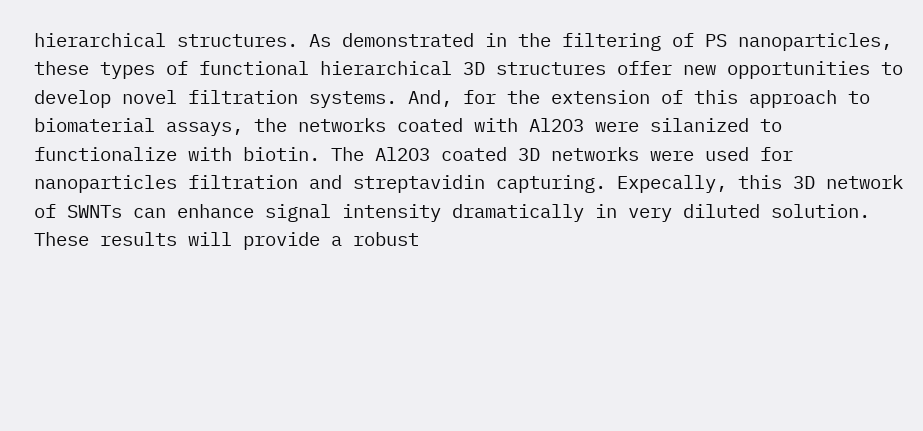hierarchical structures. As demonstrated in the filtering of PS nanoparticles, these types of functional hierarchical 3D structures offer new opportunities to develop novel filtration systems. And, for the extension of this approach to biomaterial assays, the networks coated with Al2O3 were silanized to functionalize with biotin. The Al2O3 coated 3D networks were used for nanoparticles filtration and streptavidin capturing. Expecally, this 3D network of SWNTs can enhance signal intensity dramatically in very diluted solution. These results will provide a robust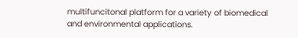multifuncitonal platform for a variety of biomedical and environmental applications.